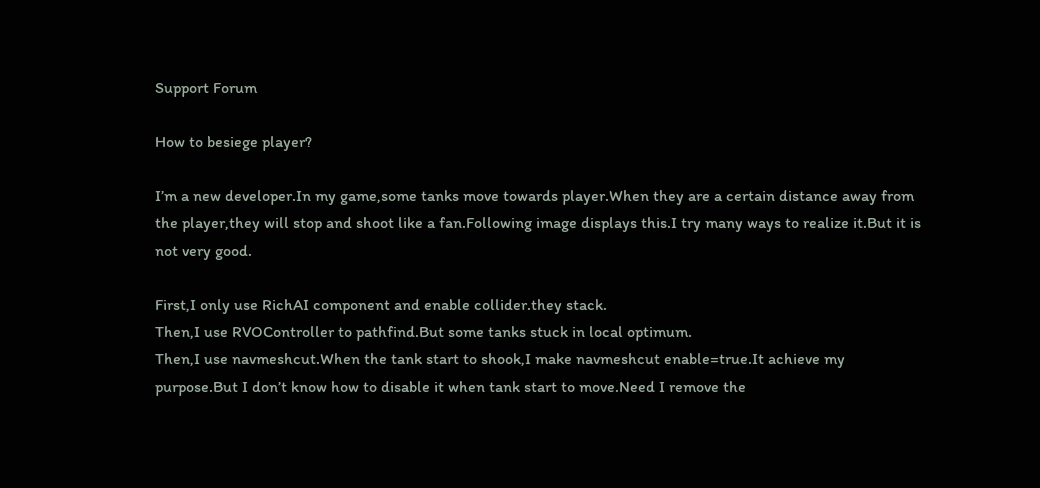Support Forum

How to besiege player?

I’m a new developer.In my game,some tanks move towards player.When they are a certain distance away from the player,they will stop and shoot like a fan.Following image displays this.I try many ways to realize it.But it is not very good.

First,I only use RichAI component and enable collider.they stack.
Then,I use RVOController to pathfind.But some tanks stuck in local optimum.
Then,I use navmeshcut.When the tank start to shook,I make navmeshcut enable=true.It achieve my purpose.But I don’t know how to disable it when tank start to move.Need I remove the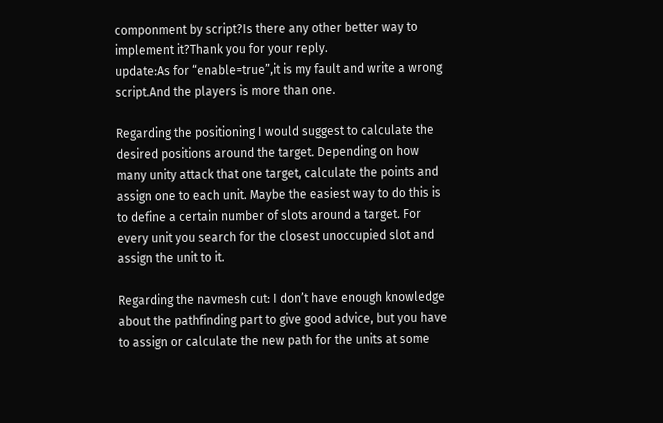componment by script?Is there any other better way to implement it?Thank you for your reply.
update:As for “enable=true”,it is my fault and write a wrong script.And the players is more than one.

Regarding the positioning I would suggest to calculate the desired positions around the target. Depending on how many unity attack that one target, calculate the points and assign one to each unit. Maybe the easiest way to do this is to define a certain number of slots around a target. For every unit you search for the closest unoccupied slot and assign the unit to it.

Regarding the navmesh cut: I don’t have enough knowledge about the pathfinding part to give good advice, but you have to assign or calculate the new path for the units at some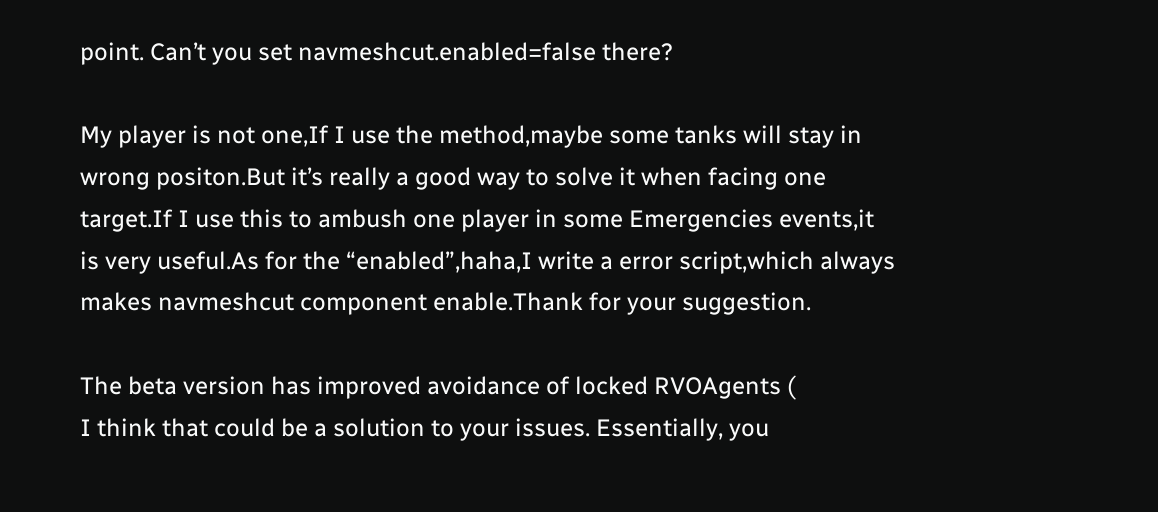point. Can’t you set navmeshcut.enabled=false there?

My player is not one,If I use the method,maybe some tanks will stay in wrong positon.But it’s really a good way to solve it when facing one target.If I use this to ambush one player in some Emergencies events,it is very useful.As for the “enabled”,haha,I write a error script,which always makes navmeshcut component enable.Thank for your suggestion.

The beta version has improved avoidance of locked RVOAgents (
I think that could be a solution to your issues. Essentially, you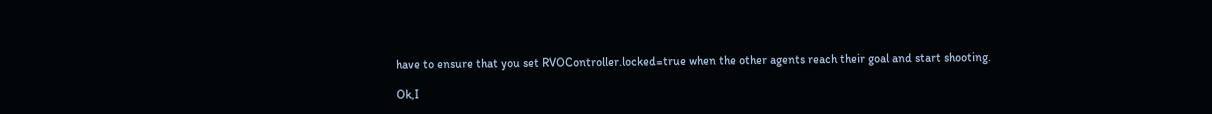have to ensure that you set RVOController.locked=true when the other agents reach their goal and start shooting.

Ok,I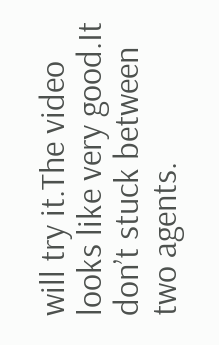will try it.The video looks like very good.It don’t stuck between two agents.